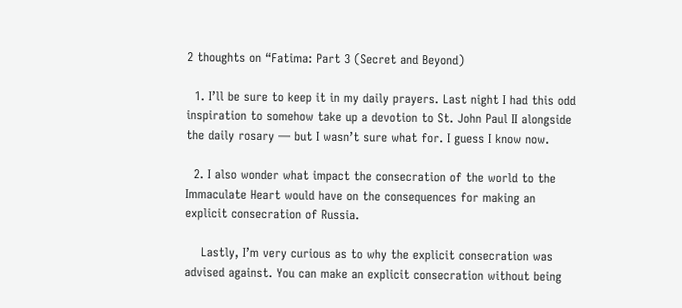2 thoughts on “Fatima: Part 3 (Secret and Beyond)

  1. I’ll be sure to keep it in my daily prayers. Last night I had this odd inspiration to somehow take up a devotion to St. John Paul II alongside the daily rosary — but I wasn’t sure what for. I guess I know now.

  2. I also wonder what impact the consecration of the world to the Immaculate Heart would have on the consequences for making an explicit consecration of Russia.

    Lastly, I’m very curious as to why the explicit consecration was advised against. You can make an explicit consecration without being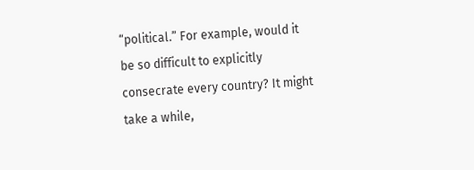“political.” For example, would it be so difficult to explicitly consecrate every country? It might take a while,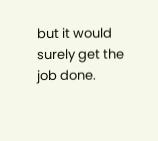but it would surely get the job done.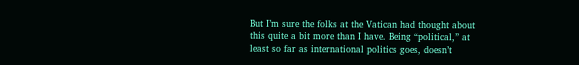But I’m sure the folks at the Vatican had thought about this quite a bit more than I have. Being “political,” at least so far as international politics goes, doesn’t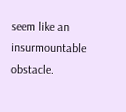seem like an insurmountable obstacle.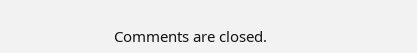Comments are closed.